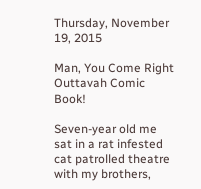Thursday, November 19, 2015

Man, You Come Right Outtavah Comic Book!

Seven-year old me sat in a rat infested cat patrolled theatre with my brothers,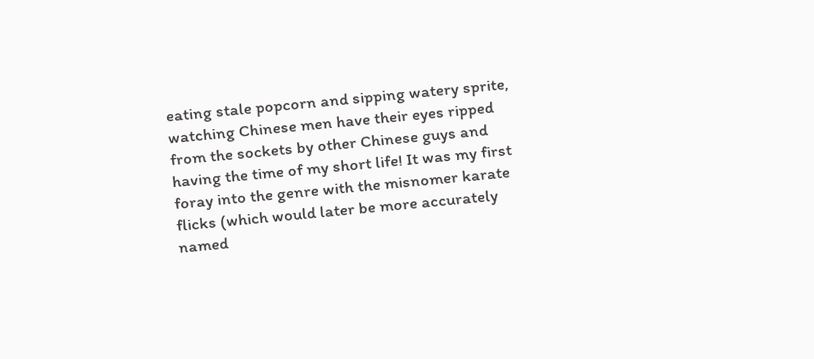eating stale popcorn and sipping watery sprite, watching Chinese men have their eyes ripped from the sockets by other Chinese guys and having the time of my short life! It was my first foray into the genre with the misnomer karate flicks (which would later be more accurately named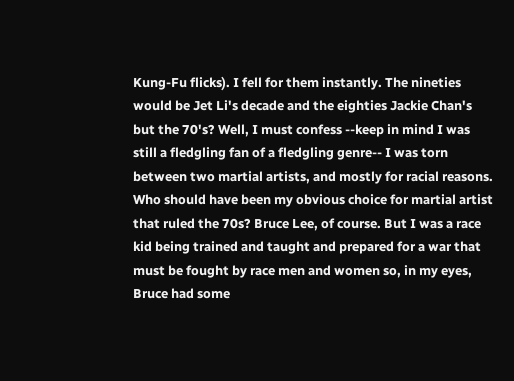Kung-Fu flicks). I fell for them instantly. The nineties would be Jet Li's decade and the eighties Jackie Chan's but the 70's? Well, I must confess --keep in mind I was still a fledgling fan of a fledgling genre-- I was torn between two martial artists, and mostly for racial reasons. Who should have been my obvious choice for martial artist that ruled the 70s? Bruce Lee, of course. But I was a race kid being trained and taught and prepared for a war that must be fought by race men and women so, in my eyes, Bruce had some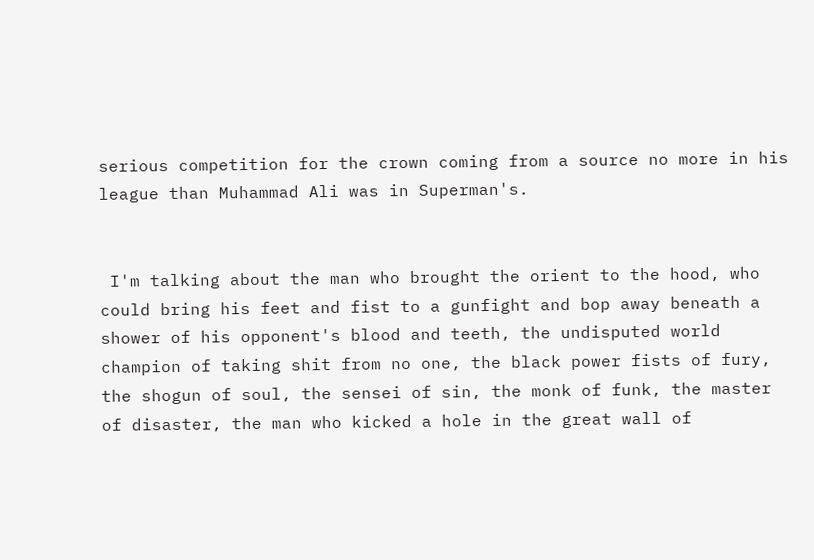serious competition for the crown coming from a source no more in his league than Muhammad Ali was in Superman's.


 I'm talking about the man who brought the orient to the hood, who could bring his feet and fist to a gunfight and bop away beneath a shower of his opponent's blood and teeth, the undisputed world champion of taking shit from no one, the black power fists of fury, the shogun of soul, the sensei of sin, the monk of funk, the master of disaster, the man who kicked a hole in the great wall of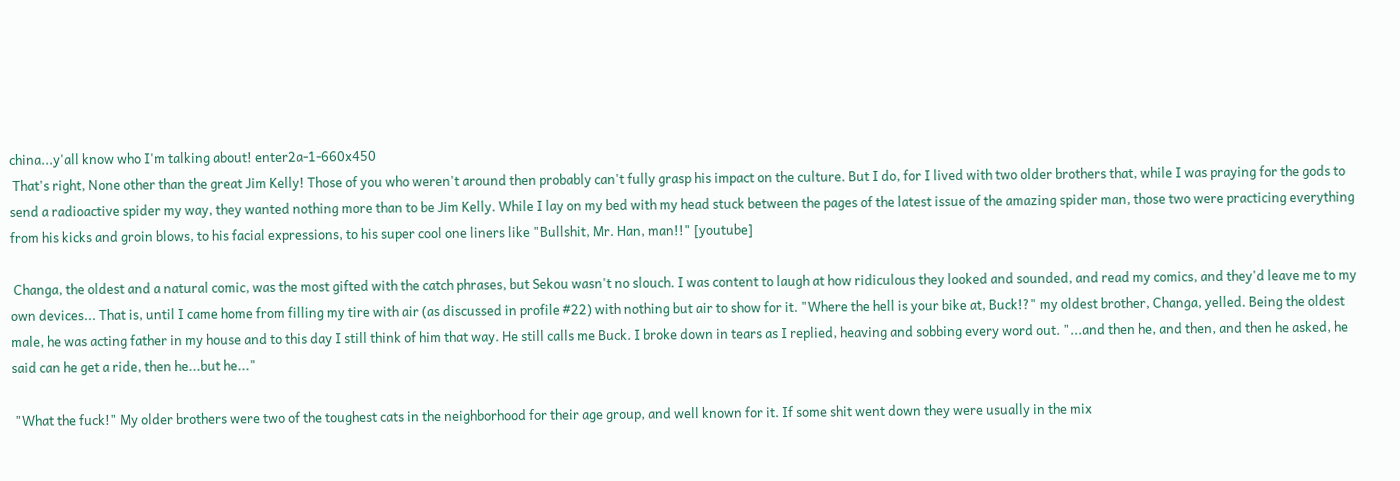china...y'all know who I'm talking about! enter2a-1-660x450
 That's right, None other than the great Jim Kelly! Those of you who weren't around then probably can't fully grasp his impact on the culture. But I do, for I lived with two older brothers that, while I was praying for the gods to send a radioactive spider my way, they wanted nothing more than to be Jim Kelly. While I lay on my bed with my head stuck between the pages of the latest issue of the amazing spider man, those two were practicing everything from his kicks and groin blows, to his facial expressions, to his super cool one liners like "Bullshit, Mr. Han, man!!" [youtube]

 Changa, the oldest and a natural comic, was the most gifted with the catch phrases, but Sekou wasn't no slouch. I was content to laugh at how ridiculous they looked and sounded, and read my comics, and they'd leave me to my own devices... That is, until I came home from filling my tire with air (as discussed in profile #22) with nothing but air to show for it. "Where the hell is your bike at, Buck!?" my oldest brother, Changa, yelled. Being the oldest male, he was acting father in my house and to this day I still think of him that way. He still calls me Buck. I broke down in tears as I replied, heaving and sobbing every word out. "...and then he, and then, and then he asked, he said can he get a ride, then he...but he..."

 "What the fuck!" My older brothers were two of the toughest cats in the neighborhood for their age group, and well known for it. If some shit went down they were usually in the mix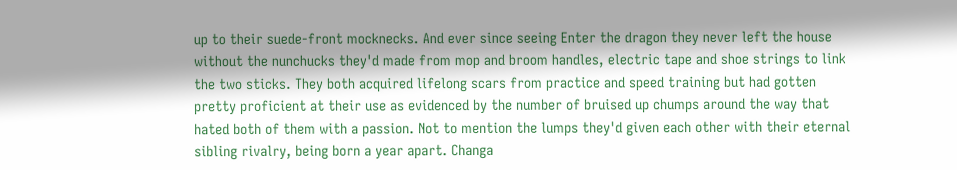up to their suede-front mocknecks. And ever since seeing Enter the dragon they never left the house without the nunchucks they'd made from mop and broom handles, electric tape and shoe strings to link the two sticks. They both acquired lifelong scars from practice and speed training but had gotten pretty proficient at their use as evidenced by the number of bruised up chumps around the way that hated both of them with a passion. Not to mention the lumps they'd given each other with their eternal sibling rivalry, being born a year apart. Changa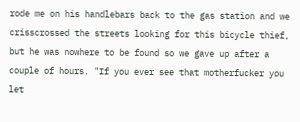rode me on his handlebars back to the gas station and we crisscrossed the streets looking for this bicycle thief, but he was nowhere to be found so we gave up after a couple of hours. "If you ever see that motherfucker you let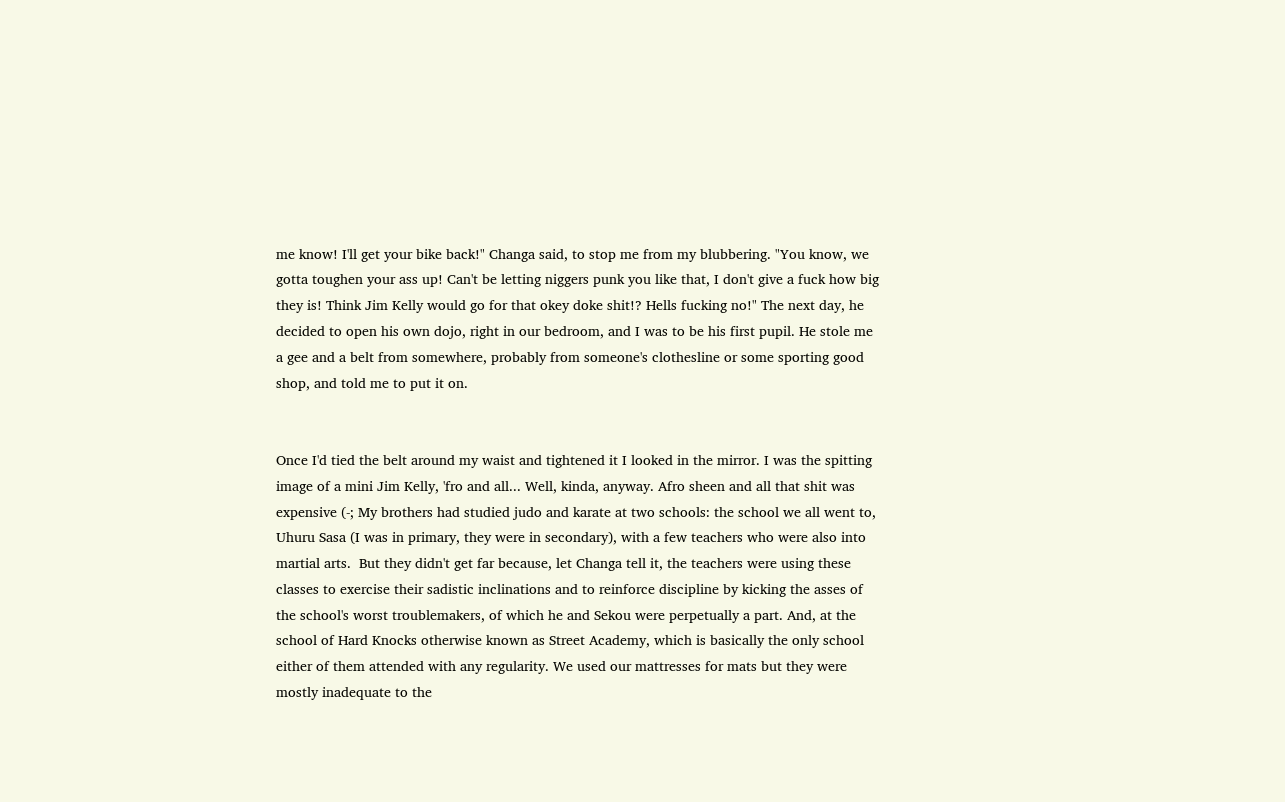me know! I'll get your bike back!" Changa said, to stop me from my blubbering. "You know, we gotta toughen your ass up! Can't be letting niggers punk you like that, I don't give a fuck how big they is! Think Jim Kelly would go for that okey doke shit!? Hells fucking no!" The next day, he decided to open his own dojo, right in our bedroom, and I was to be his first pupil. He stole me a gee and a belt from somewhere, probably from someone's clothesline or some sporting good shop, and told me to put it on.


Once I'd tied the belt around my waist and tightened it I looked in the mirror. I was the spitting image of a mini Jim Kelly, 'fro and all... Well, kinda, anyway. Afro sheen and all that shit was expensive (-; My brothers had studied judo and karate at two schools: the school we all went to, Uhuru Sasa (I was in primary, they were in secondary), with a few teachers who were also into martial arts.  But they didn't get far because, let Changa tell it, the teachers were using these classes to exercise their sadistic inclinations and to reinforce discipline by kicking the asses of the school's worst troublemakers, of which he and Sekou were perpetually a part. And, at the school of Hard Knocks otherwise known as Street Academy, which is basically the only school either of them attended with any regularity. We used our mattresses for mats but they were mostly inadequate to the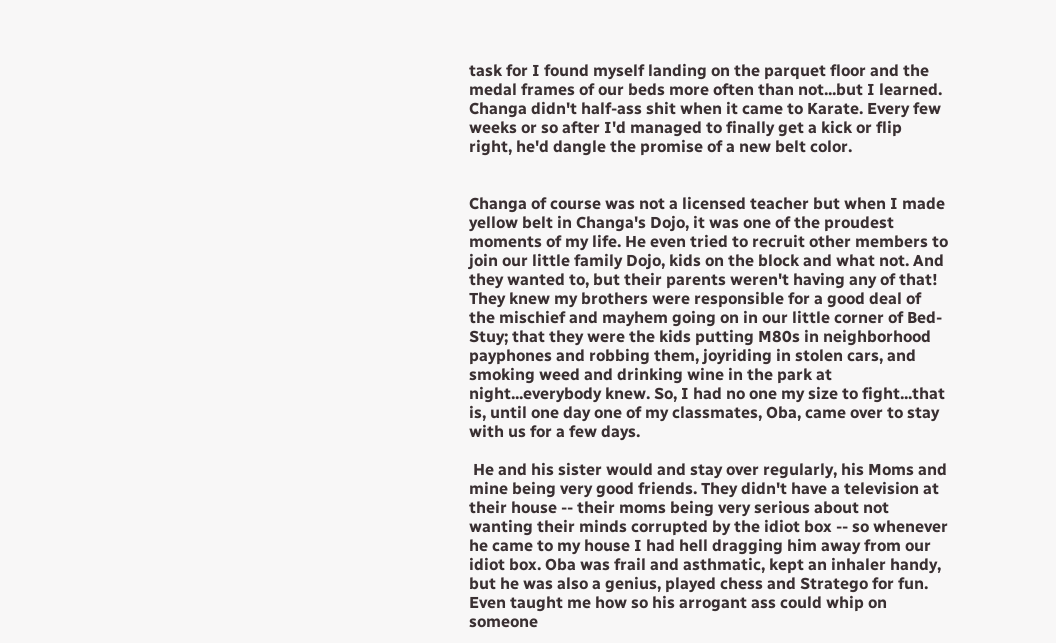task for I found myself landing on the parquet floor and the medal frames of our beds more often than not...but I learned. Changa didn't half-ass shit when it came to Karate. Every few weeks or so after I'd managed to finally get a kick or flip right, he'd dangle the promise of a new belt color.


Changa of course was not a licensed teacher but when I made yellow belt in Changa's Dojo, it was one of the proudest moments of my life. He even tried to recruit other members to join our little family Dojo, kids on the block and what not. And they wanted to, but their parents weren't having any of that! They knew my brothers were responsible for a good deal of the mischief and mayhem going on in our little corner of Bed-Stuy; that they were the kids putting M80s in neighborhood payphones and robbing them, joyriding in stolen cars, and smoking weed and drinking wine in the park at night...everybody knew. So, I had no one my size to fight...that is, until one day one of my classmates, Oba, came over to stay with us for a few days.

 He and his sister would and stay over regularly, his Moms and mine being very good friends. They didn't have a television at their house -- their moms being very serious about not wanting their minds corrupted by the idiot box -- so whenever he came to my house I had hell dragging him away from our idiot box. Oba was frail and asthmatic, kept an inhaler handy, but he was also a genius, played chess and Stratego for fun. Even taught me how so his arrogant ass could whip on someone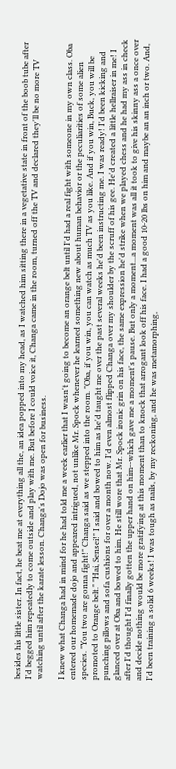besides his little sister. In fact, he beat me at everything all the, an idea popped into my head, as I watched him sitting there in a vegetative state in front of the boob tube after I'd begged him repeatedly to come outside and play with me. But before I could voice it, Changa came in the room, turned off the TV and declared they'll be no more TV watching until after the karate lesson. Changa's Dojo was open for business.

I knew what Changa had in mind for he had told me a week earlier that I wasn't going to become an orange belt until I'd had a real fight with someone in my own class. Oba entered our homemade dojo and appeared intrigued, not unlike Mr. Spock whenever he learned something new about human behavior or the peculiarities of some alien species. "You two are gonna fight!" Changa said as we stepped into the room. "Oba, if you win, you can watch as much TV as you like. And if you win, Buck, you will be promoted to Orange belt." "Hai, Sensei!" I said and bowed to him as he'd taught me over the past several weeks he'd been instructing me. I was ready! I'd been kicking and punching pillows and sofa cushions for over a month now. I'd even almost flipped Changa over my shoulder by the scruff of his gee. He'd created a little hellraiser in me! I glanced over at Oba and bowed to him. He still wore that Mr. Spock ironic grin on his face, the same expression he'd strike when we played chess and he had my ass in check after I'd thought I'd finally gotten the upper hand on him--which gave me a moment's pause. But only a moment...a moment was all it took to give his skinny ass a once over and decide nothing would be more gratifying at this moment than to knock that arrogant look off his face. I had a good 10-20 lbs on him and maybe an an inch or two. And, I'd been training a solid 6 weeks! I was tough as nails, by my reckoning, and he was metamorphing,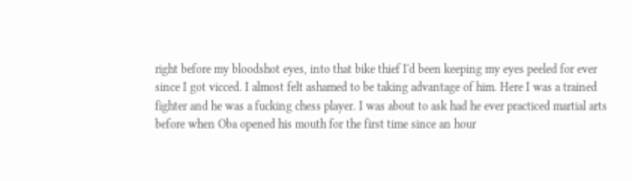right before my bloodshot eyes, into that bike thief I'd been keeping my eyes peeled for ever since I got vicced. I almost felt ashamed to be taking advantage of him. Here I was a trained fighter and he was a fucking chess player. I was about to ask had he ever practiced martial arts before when Oba opened his mouth for the first time since an hour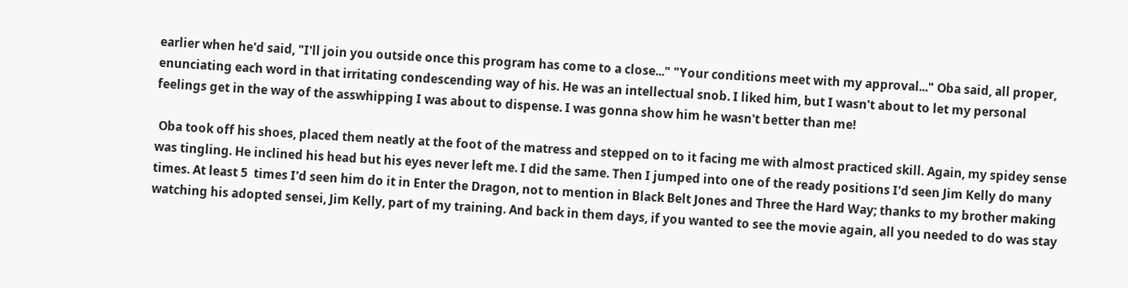earlier when he'd said, "I'll join you outside once this program has come to a close..." "Your conditions meet with my approval..." Oba said, all proper, enunciating each word in that irritating condescending way of his. He was an intellectual snob. I liked him, but I wasn't about to let my personal feelings get in the way of the asswhipping I was about to dispense. I was gonna show him he wasn't better than me!

 Oba took off his shoes, placed them neatly at the foot of the matress and stepped on to it facing me with almost practiced skill. Again, my spidey sense was tingling. He inclined his head but his eyes never left me. I did the same. Then I jumped into one of the ready positions I'd seen Jim Kelly do many times. At least 5  times I'd seen him do it in Enter the Dragon, not to mention in Black Belt Jones and Three the Hard Way; thanks to my brother making watching his adopted sensei, Jim Kelly, part of my training. And back in them days, if you wanted to see the movie again, all you needed to do was stay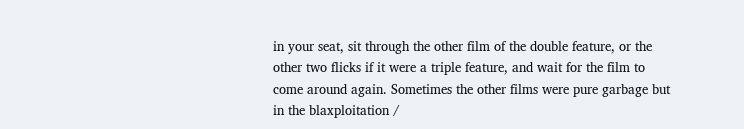in your seat, sit through the other film of the double feature, or the other two flicks if it were a triple feature, and wait for the film to come around again. Sometimes the other films were pure garbage but in the blaxploitation /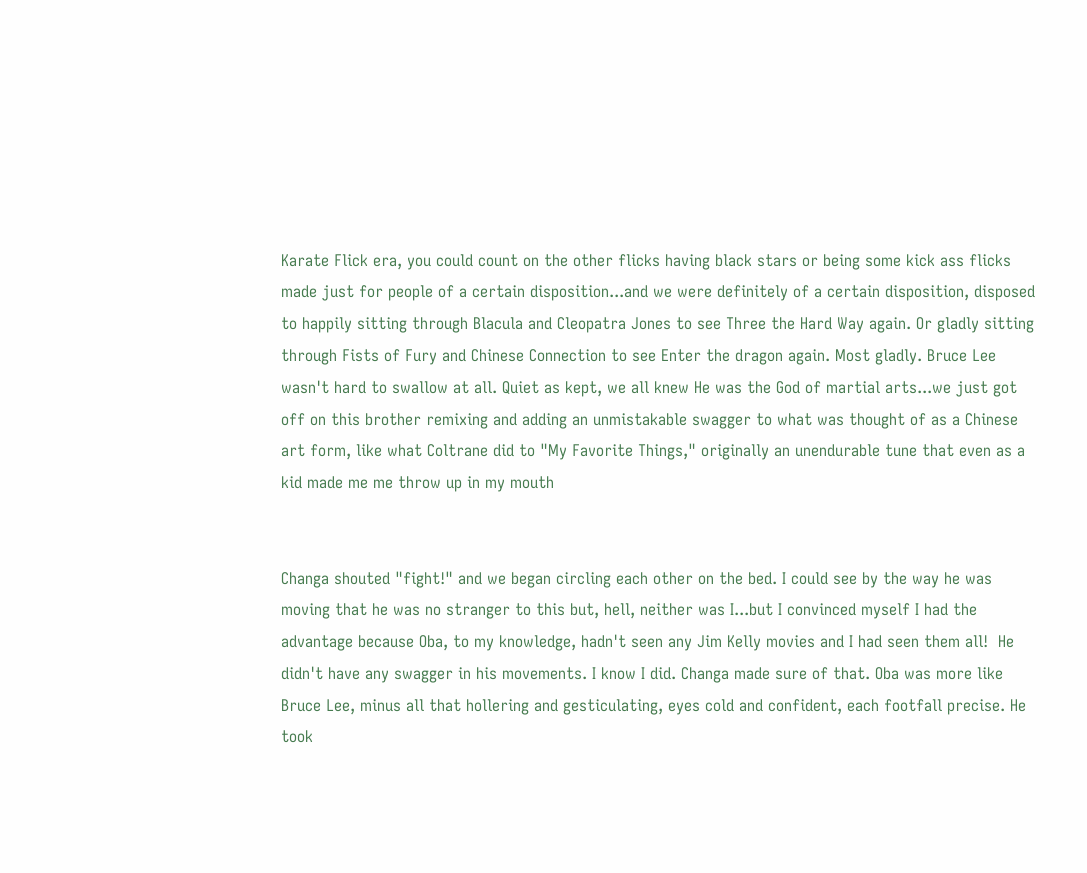Karate Flick era, you could count on the other flicks having black stars or being some kick ass flicks made just for people of a certain disposition...and we were definitely of a certain disposition, disposed to happily sitting through Blacula and Cleopatra Jones to see Three the Hard Way again. Or gladly sitting through Fists of Fury and Chinese Connection to see Enter the dragon again. Most gladly. Bruce Lee wasn't hard to swallow at all. Quiet as kept, we all knew He was the God of martial arts...we just got off on this brother remixing and adding an unmistakable swagger to what was thought of as a Chinese art form, like what Coltrane did to "My Favorite Things," originally an unendurable tune that even as a kid made me me throw up in my mouth


Changa shouted "fight!" and we began circling each other on the bed. I could see by the way he was moving that he was no stranger to this but, hell, neither was I...but I convinced myself I had the advantage because Oba, to my knowledge, hadn't seen any Jim Kelly movies and I had seen them all!  He didn't have any swagger in his movements. I know I did. Changa made sure of that. Oba was more like Bruce Lee, minus all that hollering and gesticulating, eyes cold and confident, each footfall precise. He took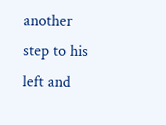another step to his left and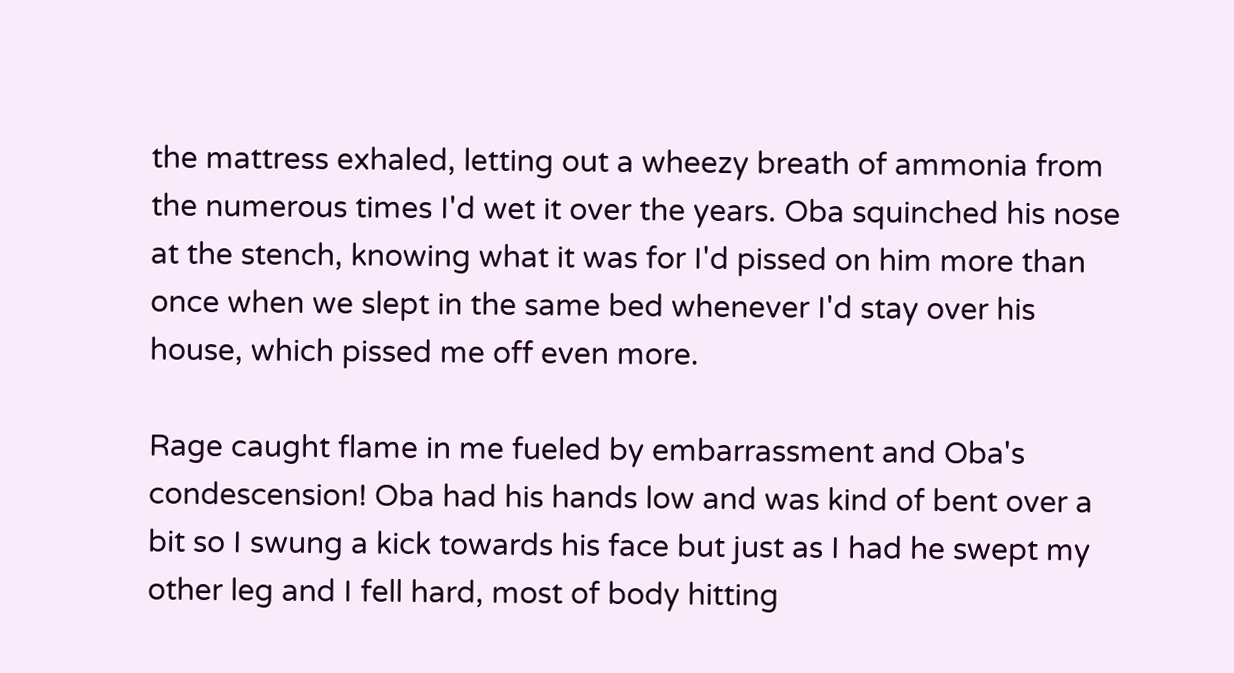the mattress exhaled, letting out a wheezy breath of ammonia from the numerous times I'd wet it over the years. Oba squinched his nose at the stench, knowing what it was for I'd pissed on him more than once when we slept in the same bed whenever I'd stay over his house, which pissed me off even more.

Rage caught flame in me fueled by embarrassment and Oba's condescension! Oba had his hands low and was kind of bent over a bit so I swung a kick towards his face but just as I had he swept my other leg and I fell hard, most of body hitting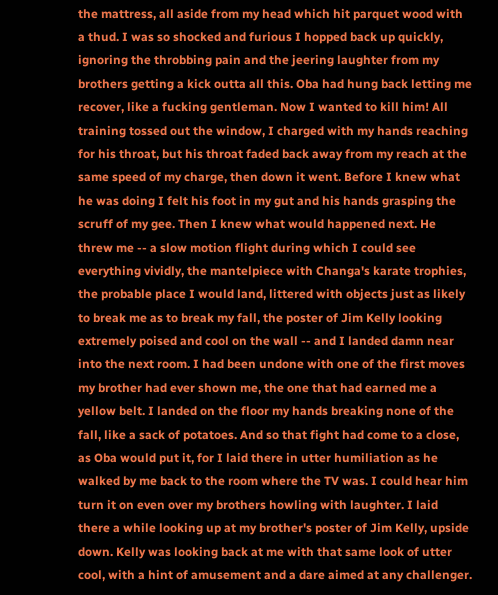the mattress, all aside from my head which hit parquet wood with a thud. I was so shocked and furious I hopped back up quickly, ignoring the throbbing pain and the jeering laughter from my brothers getting a kick outta all this. Oba had hung back letting me recover, like a fucking gentleman. Now I wanted to kill him! All training tossed out the window, I charged with my hands reaching for his throat, but his throat faded back away from my reach at the same speed of my charge, then down it went. Before I knew what he was doing I felt his foot in my gut and his hands grasping the scruff of my gee. Then I knew what would happened next. He threw me -- a slow motion flight during which I could see everything vividly, the mantelpiece with Changa's karate trophies, the probable place I would land, littered with objects just as likely to break me as to break my fall, the poster of Jim Kelly looking extremely poised and cool on the wall -- and I landed damn near into the next room. I had been undone with one of the first moves my brother had ever shown me, the one that had earned me a yellow belt. I landed on the floor my hands breaking none of the fall, like a sack of potatoes. And so that fight had come to a close, as Oba would put it, for I laid there in utter humiliation as he walked by me back to the room where the TV was. I could hear him turn it on even over my brothers howling with laughter. I laid there a while looking up at my brother's poster of Jim Kelly, upside down. Kelly was looking back at me with that same look of utter cool, with a hint of amusement and a dare aimed at any challenger.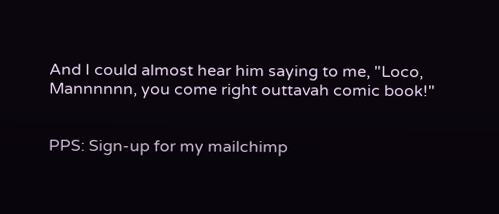And I could almost hear him saying to me, "Loco, Mannnnnn, you come right outtavah comic book!"


PPS: Sign-up for my mailchimp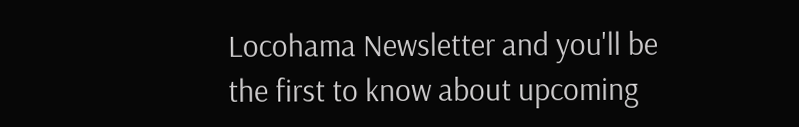Locohama Newsletter and you'll be the first to know about upcoming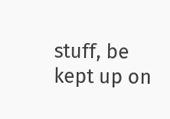stuff, be kept up on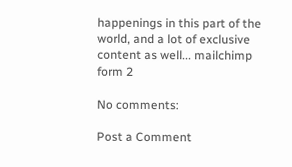happenings in this part of the world, and a lot of exclusive content as well... mailchimp form 2

No comments:

Post a Comment